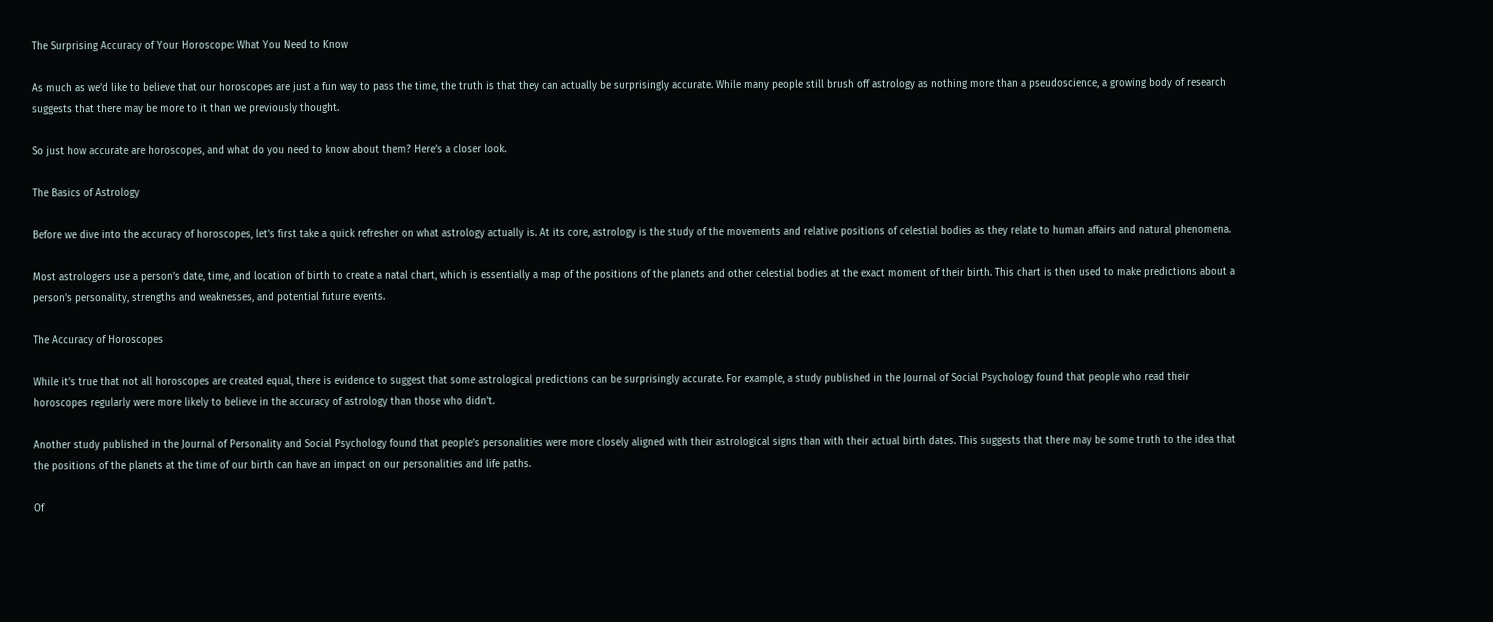The Surprising Accuracy of Your Horoscope: What You Need to Know

As much as we’d like to believe that our horoscopes are just a fun way to pass the time, the truth is that they can actually be surprisingly accurate. While many people still brush off astrology as nothing more than a pseudoscience, a growing body of research suggests that there may be more to it than we previously thought.

So just how accurate are horoscopes, and what do you need to know about them? Here’s a closer look.

The Basics of Astrology

Before we dive into the accuracy of horoscopes, let’s first take a quick refresher on what astrology actually is. At its core, astrology is the study of the movements and relative positions of celestial bodies as they relate to human affairs and natural phenomena.

Most astrologers use a person’s date, time, and location of birth to create a natal chart, which is essentially a map of the positions of the planets and other celestial bodies at the exact moment of their birth. This chart is then used to make predictions about a person’s personality, strengths and weaknesses, and potential future events.

The Accuracy of Horoscopes

While it’s true that not all horoscopes are created equal, there is evidence to suggest that some astrological predictions can be surprisingly accurate. For example, a study published in the Journal of Social Psychology found that people who read their horoscopes regularly were more likely to believe in the accuracy of astrology than those who didn’t.

Another study published in the Journal of Personality and Social Psychology found that people’s personalities were more closely aligned with their astrological signs than with their actual birth dates. This suggests that there may be some truth to the idea that the positions of the planets at the time of our birth can have an impact on our personalities and life paths.

Of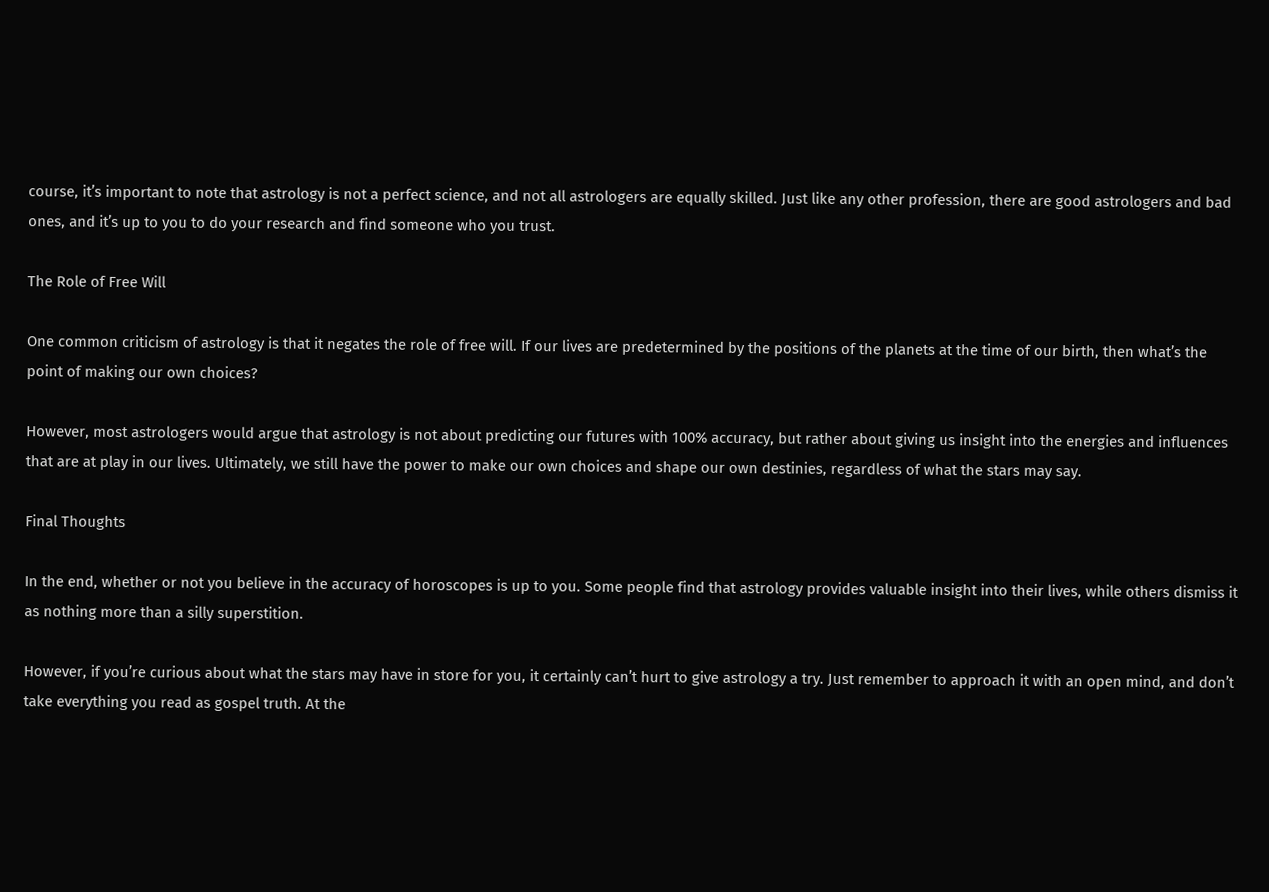course, it’s important to note that astrology is not a perfect science, and not all astrologers are equally skilled. Just like any other profession, there are good astrologers and bad ones, and it’s up to you to do your research and find someone who you trust.

The Role of Free Will

One common criticism of astrology is that it negates the role of free will. If our lives are predetermined by the positions of the planets at the time of our birth, then what’s the point of making our own choices?

However, most astrologers would argue that astrology is not about predicting our futures with 100% accuracy, but rather about giving us insight into the energies and influences that are at play in our lives. Ultimately, we still have the power to make our own choices and shape our own destinies, regardless of what the stars may say.

Final Thoughts

In the end, whether or not you believe in the accuracy of horoscopes is up to you. Some people find that astrology provides valuable insight into their lives, while others dismiss it as nothing more than a silly superstition.

However, if you’re curious about what the stars may have in store for you, it certainly can’t hurt to give astrology a try. Just remember to approach it with an open mind, and don’t take everything you read as gospel truth. At the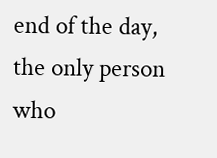end of the day, the only person who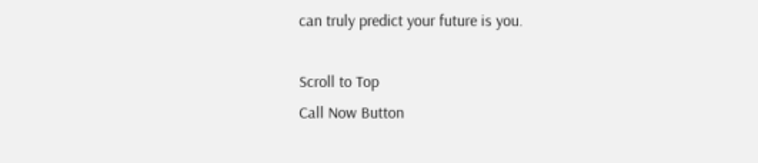can truly predict your future is you.

Scroll to Top
Call Now Button